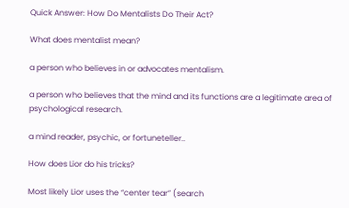Quick Answer: How Do Mentalists Do Their Act?

What does mentalist mean?

a person who believes in or advocates mentalism.

a person who believes that the mind and its functions are a legitimate area of psychological research.

a mind reader, psychic, or fortuneteller..

How does Lior do his tricks?

Most likely Lior uses the “center tear” (search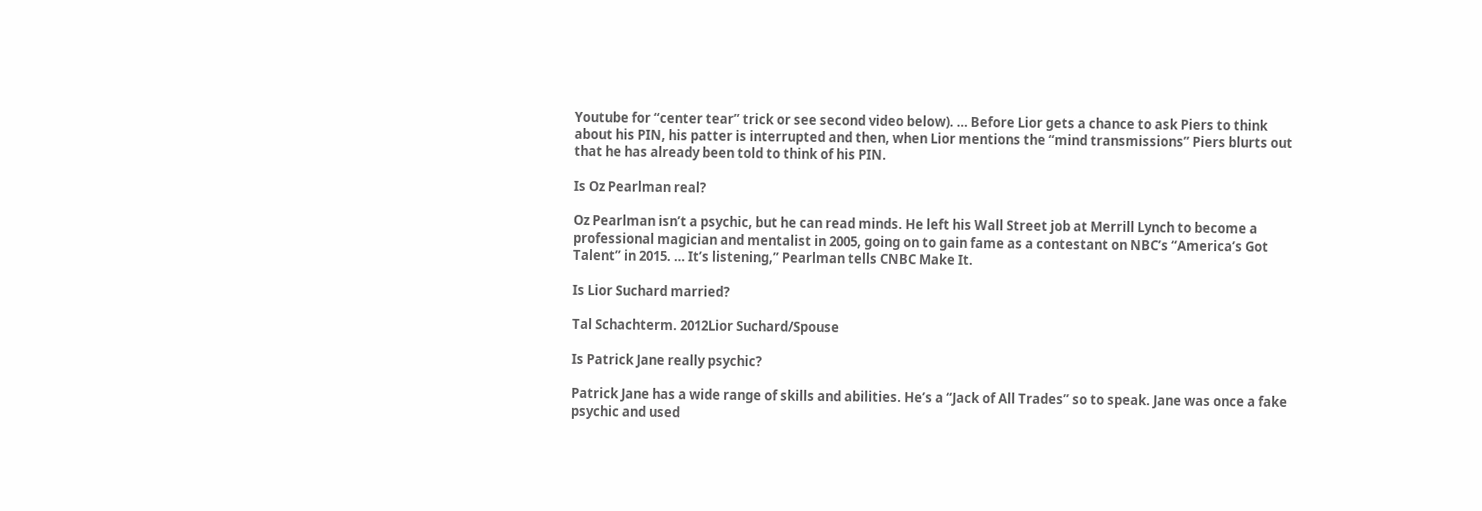Youtube for “center tear” trick or see second video below). … Before Lior gets a chance to ask Piers to think about his PIN, his patter is interrupted and then, when Lior mentions the “mind transmissions” Piers blurts out that he has already been told to think of his PIN.

Is Oz Pearlman real?

Oz Pearlman isn’t a psychic, but he can read minds. He left his Wall Street job at Merrill Lynch to become a professional magician and mentalist in 2005, going on to gain fame as a contestant on NBC’s “America’s Got Talent” in 2015. … It’s listening,” Pearlman tells CNBC Make It.

Is Lior Suchard married?

Tal Schachterm. 2012Lior Suchard/Spouse

Is Patrick Jane really psychic?

Patrick Jane has a wide range of skills and abilities. He’s a “Jack of All Trades” so to speak. Jane was once a fake psychic and used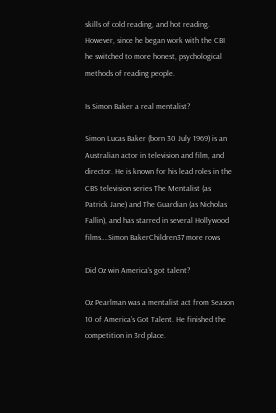skills of cold reading, and hot reading. However, since he began work with the CBI he switched to more honest, psychological methods of reading people.

Is Simon Baker a real mentalist?

Simon Lucas Baker (born 30 July 1969) is an Australian actor in television and film, and director. He is known for his lead roles in the CBS television series The Mentalist (as Patrick Jane) and The Guardian (as Nicholas Fallin), and has starred in several Hollywood films….Simon BakerChildren37 more rows

Did Oz win America’s got talent?

Oz Pearlman was a mentalist act from Season 10 of America’s Got Talent. He finished the competition in 3rd place.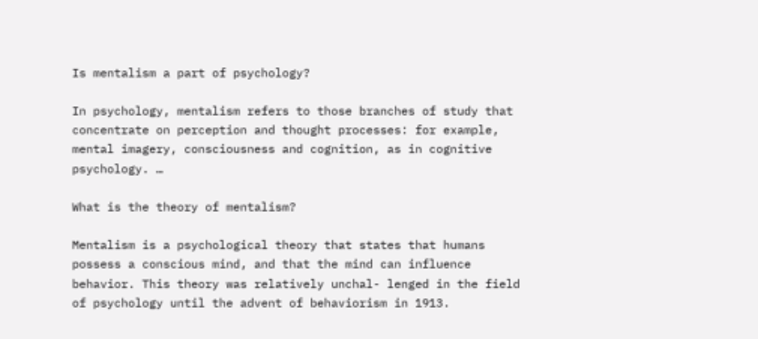Is mentalism a part of psychology?

In psychology, mentalism refers to those branches of study that concentrate on perception and thought processes: for example, mental imagery, consciousness and cognition, as in cognitive psychology. …

What is the theory of mentalism?

Mentalism is a psychological theory that states that humans possess a conscious mind, and that the mind can influence behavior. This theory was relatively unchal- lenged in the field of psychology until the advent of behaviorism in 1913.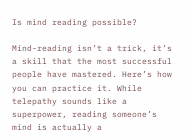Is mind reading possible?

Mind-reading isn’t a trick, it’s a skill that the most successful people have mastered. Here’s how you can practice it. While telepathy sounds like a superpower, reading someone’s mind is actually a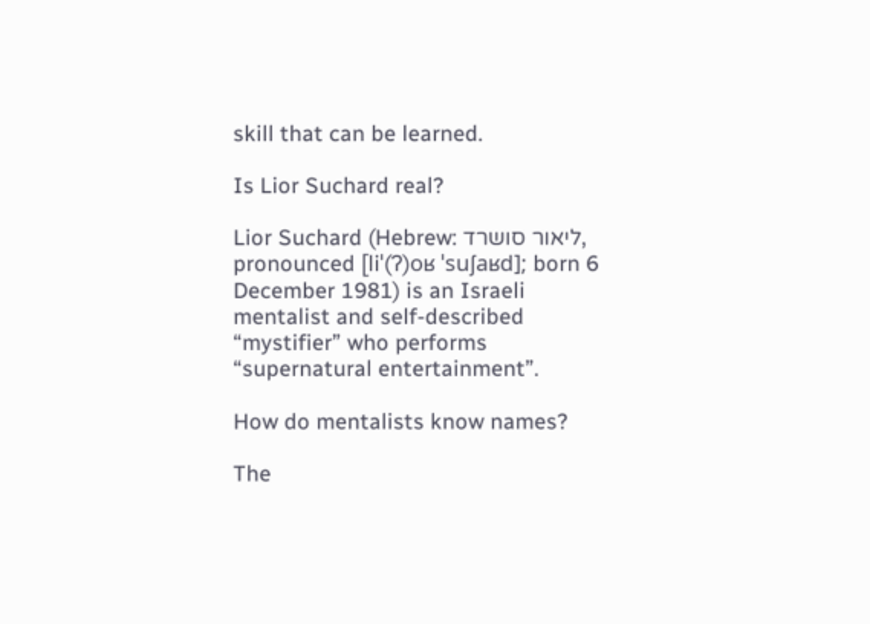skill that can be learned.

Is Lior Suchard real?

Lior Suchard (Hebrew: ליאור סושרד, pronounced [liˈ(ʔ)oʁ ˈsuʃaʁd]; born 6 December 1981) is an Israeli mentalist and self-described “mystifier” who performs “supernatural entertainment”.

How do mentalists know names?

The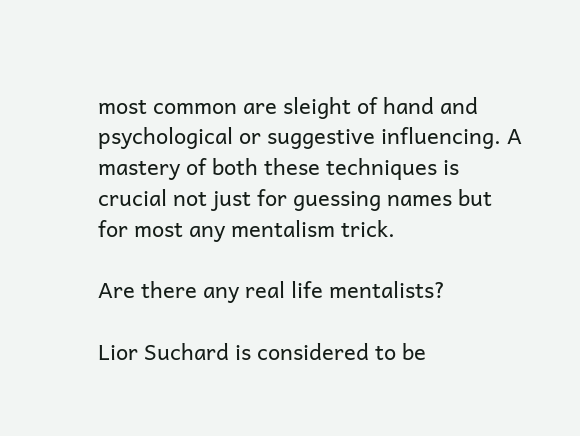most common are sleight of hand and psychological or suggestive influencing. A mastery of both these techniques is crucial not just for guessing names but for most any mentalism trick.

Are there any real life mentalists?

Lior Suchard is considered to be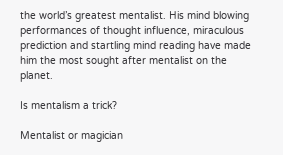the world’s greatest mentalist. His mind blowing performances of thought influence, miraculous prediction and startling mind reading have made him the most sought after mentalist on the planet.

Is mentalism a trick?

Mentalist or magician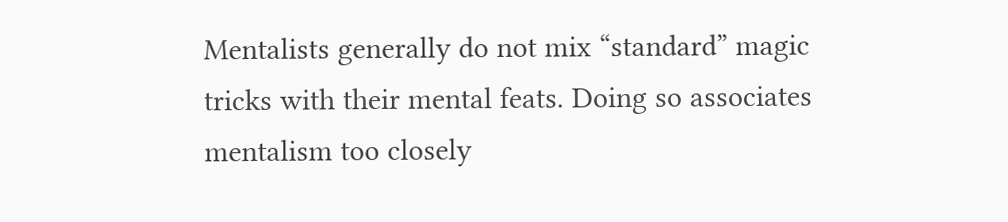Mentalists generally do not mix “standard” magic tricks with their mental feats. Doing so associates mentalism too closely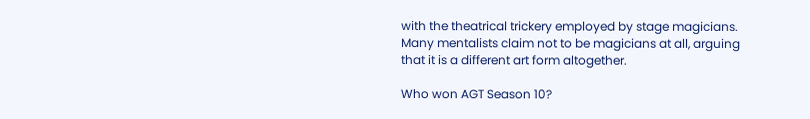with the theatrical trickery employed by stage magicians. Many mentalists claim not to be magicians at all, arguing that it is a different art form altogether.

Who won AGT Season 10?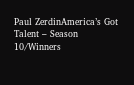Paul ZerdinAmerica’s Got Talent – Season 10/Winners